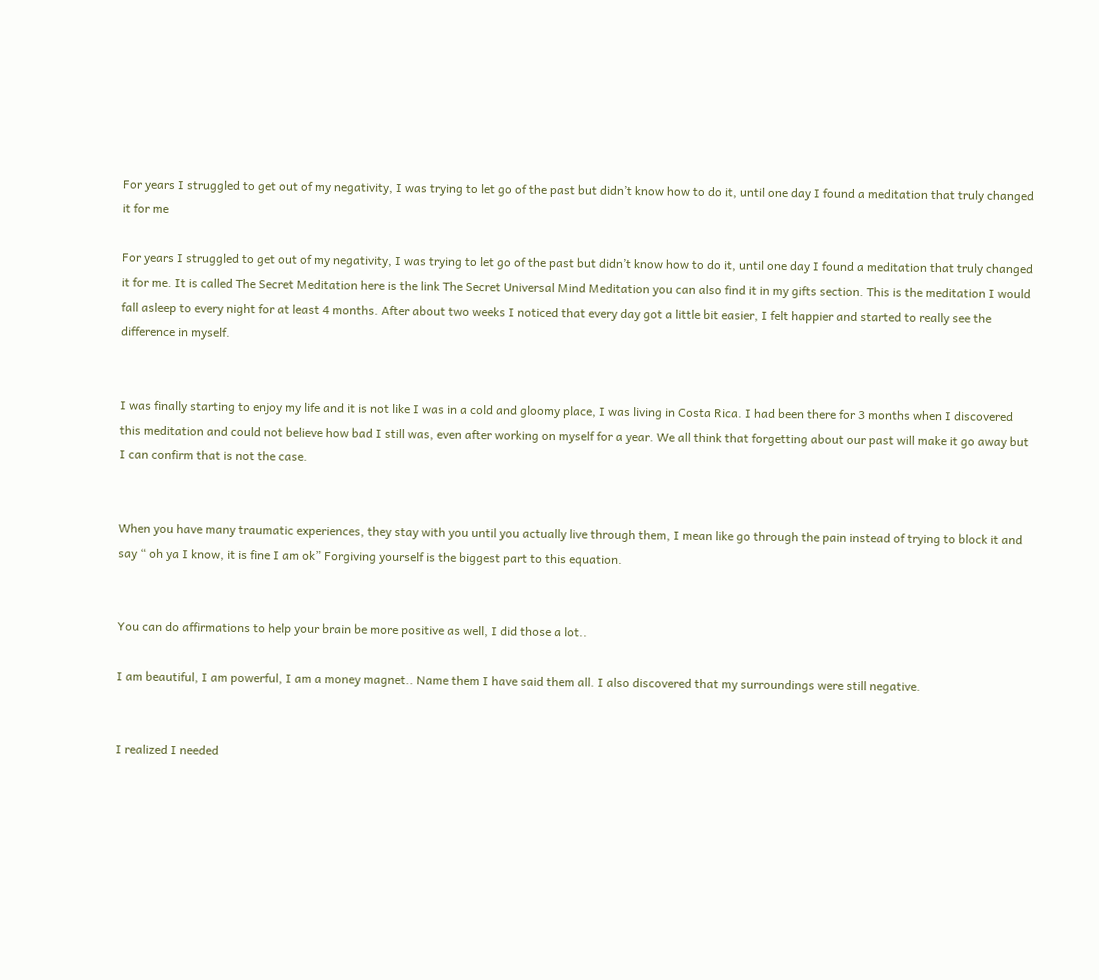For years I struggled to get out of my negativity, I was trying to let go of the past but didn’t know how to do it, until one day I found a meditation that truly changed it for me

For years I struggled to get out of my negativity, I was trying to let go of the past but didn’t know how to do it, until one day I found a meditation that truly changed it for me. It is called The Secret Meditation here is the link The Secret Universal Mind Meditation you can also find it in my gifts section. This is the meditation I would fall asleep to every night for at least 4 months. After about two weeks I noticed that every day got a little bit easier, I felt happier and started to really see the difference in myself.


I was finally starting to enjoy my life and it is not like I was in a cold and gloomy place, I was living in Costa Rica. I had been there for 3 months when I discovered this meditation and could not believe how bad I still was, even after working on myself for a year. We all think that forgetting about our past will make it go away but I can confirm that is not the case.


When you have many traumatic experiences, they stay with you until you actually live through them, I mean like go through the pain instead of trying to block it and say “ oh ya I know, it is fine I am ok” Forgiving yourself is the biggest part to this equation.


You can do affirmations to help your brain be more positive as well, I did those a lot..

I am beautiful, I am powerful, I am a money magnet.. Name them I have said them all. I also discovered that my surroundings were still negative.


I realized I needed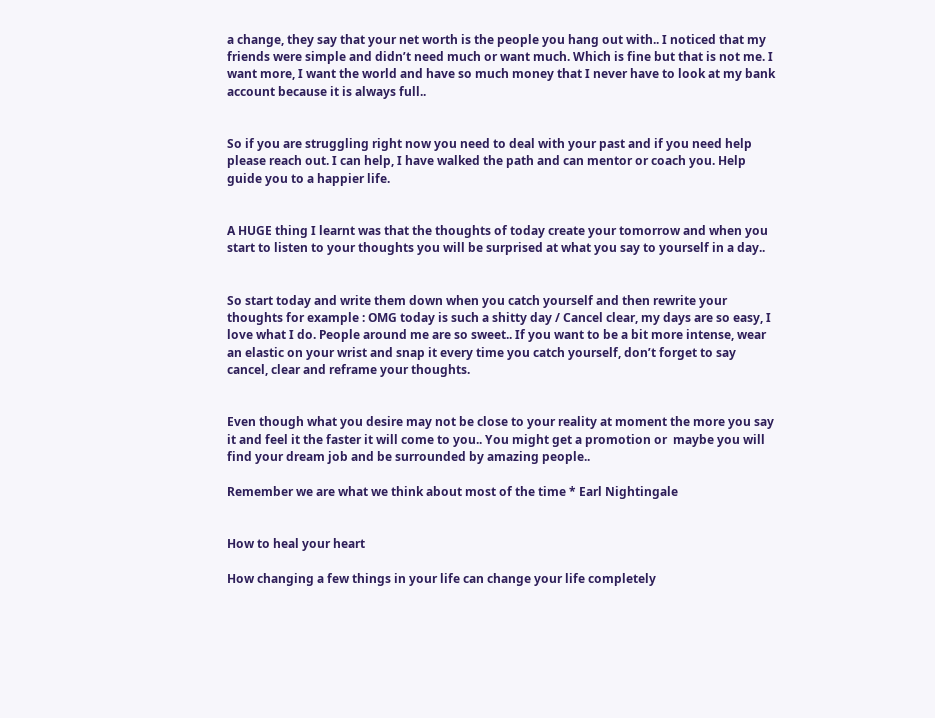a change, they say that your net worth is the people you hang out with.. I noticed that my friends were simple and didn’t need much or want much. Which is fine but that is not me. I want more, I want the world and have so much money that I never have to look at my bank account because it is always full..


So if you are struggling right now you need to deal with your past and if you need help please reach out. I can help, I have walked the path and can mentor or coach you. Help guide you to a happier life.


A HUGE thing I learnt was that the thoughts of today create your tomorrow and when you start to listen to your thoughts you will be surprised at what you say to yourself in a day..


So start today and write them down when you catch yourself and then rewrite your thoughts for example : OMG today is such a shitty day / Cancel clear, my days are so easy, I love what I do. People around me are so sweet.. If you want to be a bit more intense, wear an elastic on your wrist and snap it every time you catch yourself, don’t forget to say cancel, clear and reframe your thoughts.


Even though what you desire may not be close to your reality at moment the more you say it and feel it the faster it will come to you.. You might get a promotion or  maybe you will find your dream job and be surrounded by amazing people..

Remember we are what we think about most of the time * Earl Nightingale


How to heal your heart

How changing a few things in your life can change your life completely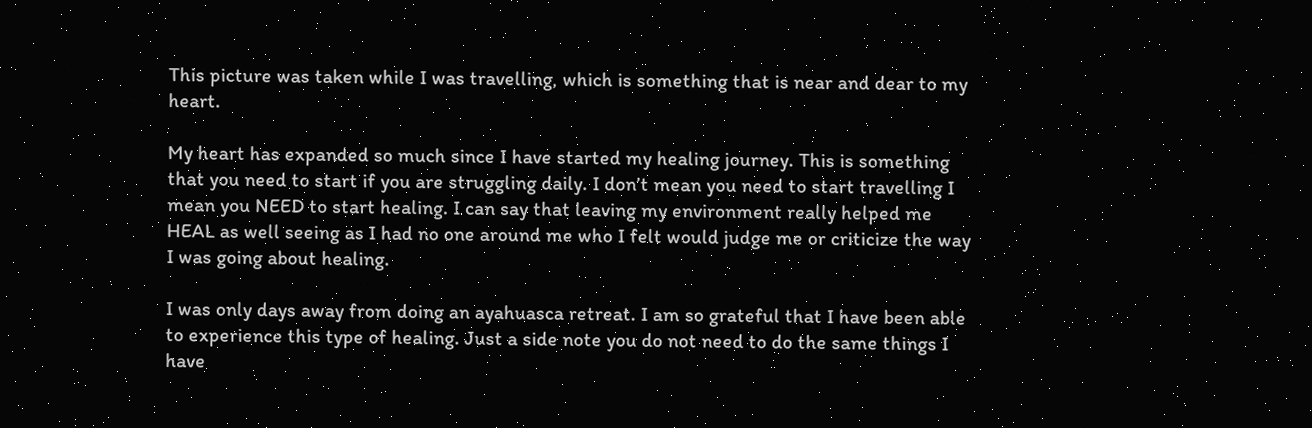This picture was taken while I was travelling, which is something that is near and dear to my heart.

My heart has expanded so much since I have started my healing journey. This is something that you need to start if you are struggling daily. I don’t mean you need to start travelling I mean you NEED to start healing. I can say that leaving my environment really helped me HEAL as well seeing as I had no one around me who I felt would judge me or criticize the way I was going about healing.

I was only days away from doing an ayahuasca retreat. I am so grateful that I have been able to experience this type of healing. Just a side note you do not need to do the same things I have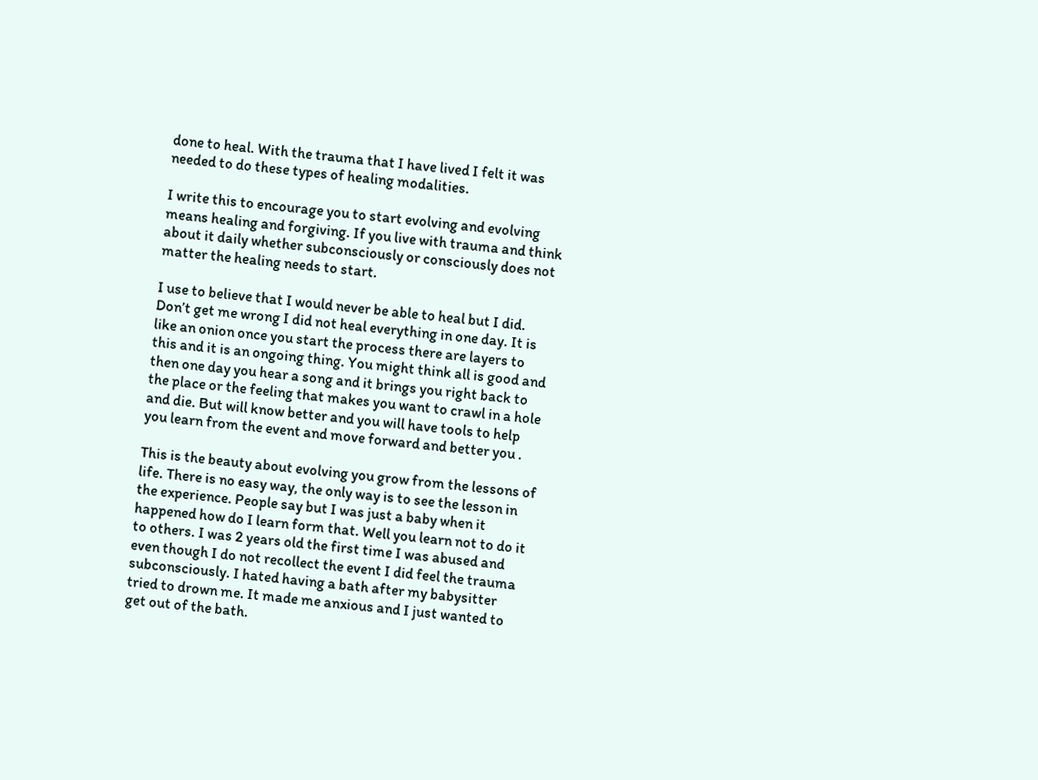done to heal. With the trauma that I have lived I felt it was needed to do these types of healing modalities.

I write this to encourage you to start evolving and evolving means healing and forgiving. If you live with trauma and think about it daily whether subconsciously or consciously does not matter the healing needs to start.

I use to believe that I would never be able to heal but I did. Don’t get me wrong I did not heal everything in one day. It is like an onion once you start the process there are layers to this and it is an ongoing thing. You might think all is good and then one day you hear a song and it brings you right back to the place or the feeling that makes you want to crawl in a hole and die. But will know better and you will have tools to help you learn from the event and move forward and better you .

This is the beauty about evolving you grow from the lessons of life. There is no easy way, the only way is to see the lesson in the experience. People say but I was just a baby when it happened how do I learn form that. Well you learn not to do it to others. I was 2 years old the first time I was abused and even though I do not recollect the event I did feel the trauma subconsciously. I hated having a bath after my babysitter tried to drown me. It made me anxious and I just wanted to get out of the bath.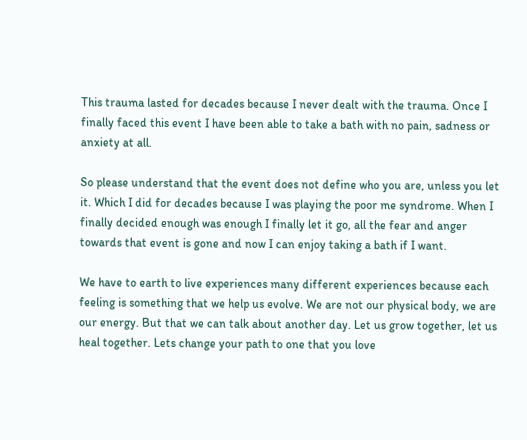This trauma lasted for decades because I never dealt with the trauma. Once I finally faced this event I have been able to take a bath with no pain, sadness or anxiety at all.

So please understand that the event does not define who you are, unless you let it. Which I did for decades because I was playing the poor me syndrome. When I finally decided enough was enough I finally let it go, all the fear and anger towards that event is gone and now I can enjoy taking a bath if I want.

We have to earth to live experiences many different experiences because each feeling is something that we help us evolve. We are not our physical body, we are our energy. But that we can talk about another day. Let us grow together, let us heal together. Lets change your path to one that you love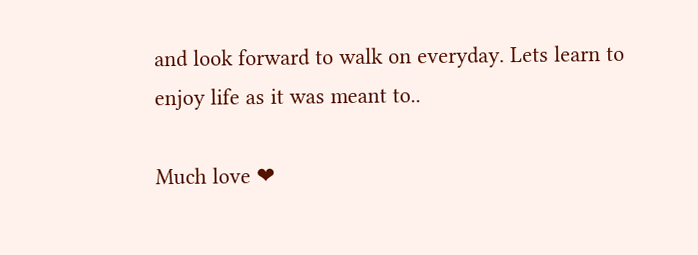and look forward to walk on everyday. Lets learn to enjoy life as it was meant to..

Much love ❤